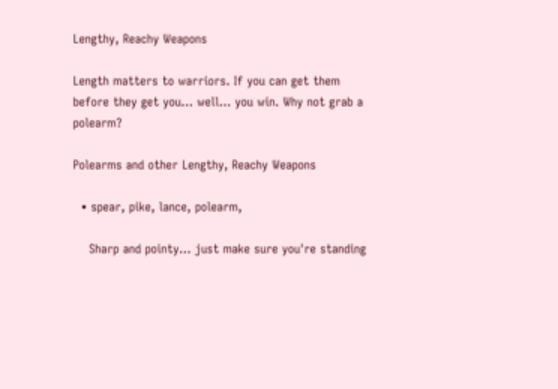Lengthy, Reachy Weapons

Length matters to warriors. If you can get them before they get you… well… you win. Why not grab a polearm?

Polearms and other Lengthy, Reachy Weapons

  • spear, pike, lance, polearm,

    Sharp and pointy... just make sure you're standing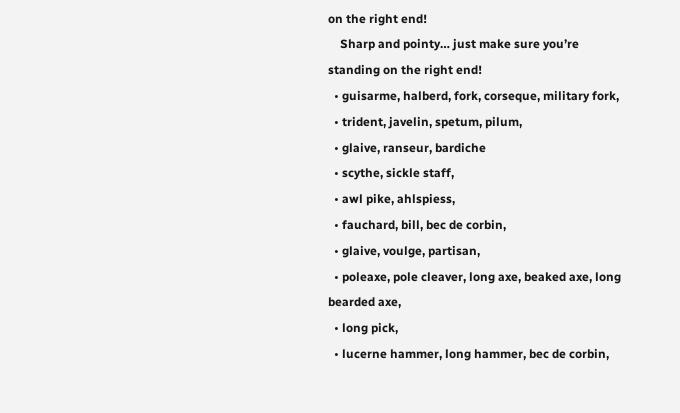on the right end!
    Sharp and pointy… just make sure you’re standing on the right end!
  • guisarme, halberd, fork, corseque, military fork,
  • trident, javelin, spetum, pilum,
  • glaive, ranseur, bardiche
  • scythe, sickle staff,
  • awl pike, ahlspiess,
  • fauchard, bill, bec de corbin,
  • glaive, voulge, partisan,
  • poleaxe, pole cleaver, long axe, beaked axe, long bearded axe,
  • long pick,
  • lucerne hammer, long hammer, bec de corbin,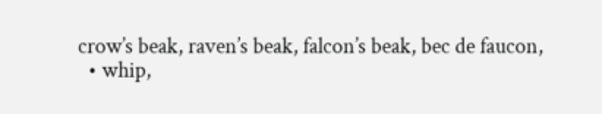crow’s beak, raven’s beak, falcon’s beak, bec de faucon,
  • whip,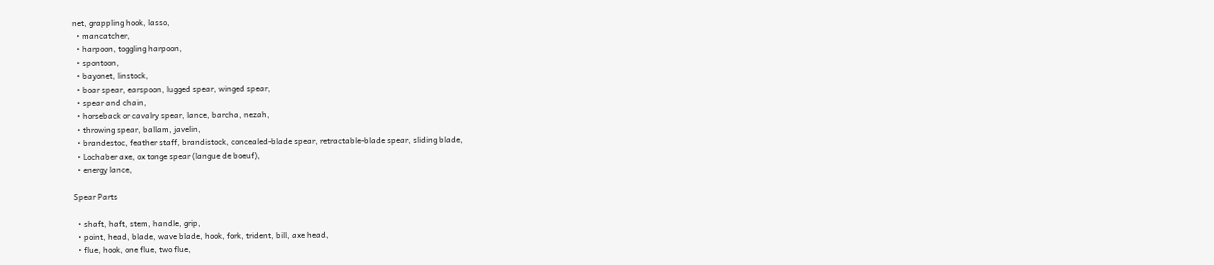net, grappling hook, lasso,
  • mancatcher,
  • harpoon, toggling harpoon,
  • spontoon,
  • bayonet, linstock,
  • boar spear, earspoon, lugged spear, winged spear,
  • spear and chain,
  • horseback or cavalry spear, lance, barcha, nezah,
  • throwing spear, ballam, javelin,
  • brandestoc, feather staff, brandistock, concealed-blade spear, retractable-blade spear, sliding blade,
  • Lochaber axe, ox tonge spear (langue de boeuf),
  • energy lance,

Spear Parts

  • shaft, haft, stem, handle, grip,
  • point, head, blade, wave blade, hook, fork, trident, bill, axe head,
  • flue, hook, one flue, two flue,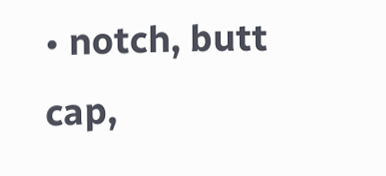• notch, butt cap,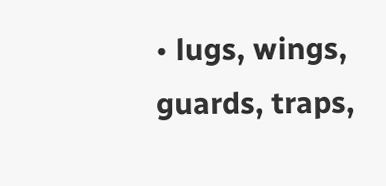• lugs, wings, guards, traps,